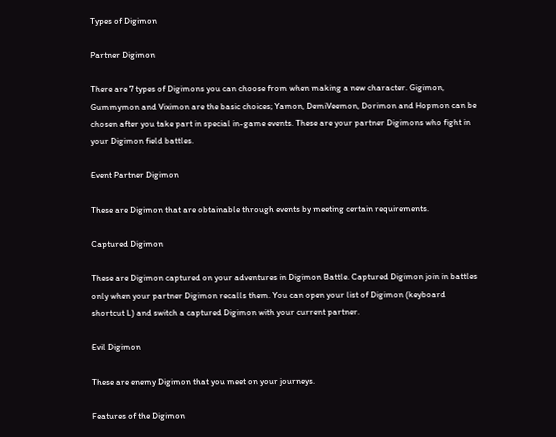Types of Digimon

Partner Digimon

There are 7 types of Digimons you can choose from when making a new character. Gigimon, Gummymon and Viximon are the basic choices; Yamon, DemiVeemon, Dorimon and Hopmon can be chosen after you take part in special in-game events. These are your partner Digimons who fight in your Digimon field battles.

Event Partner Digimon

These are Digimon that are obtainable through events by meeting certain requirements.

Captured Digimon

These are Digimon captured on your adventures in Digimon Battle. Captured Digimon join in battles only when your partner Digimon recalls them. You can open your list of Digimon (keyboard shortcut L) and switch a captured Digimon with your current partner.

Evil Digimon

These are enemy Digimon that you meet on your journeys.

Features of the Digimon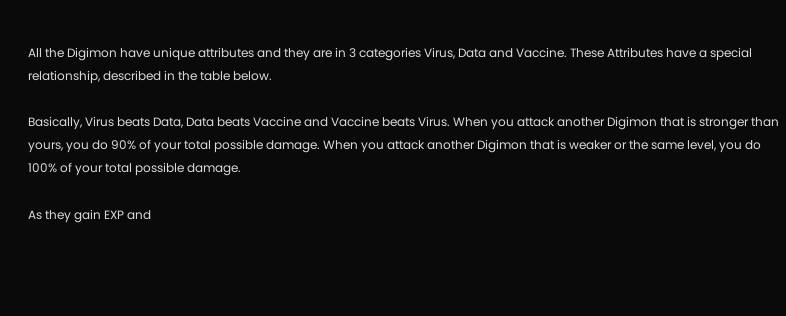All the Digimon have unique attributes and they are in 3 categories Virus, Data and Vaccine. These Attributes have a special relationship, described in the table below.

Basically, Virus beats Data, Data beats Vaccine and Vaccine beats Virus. When you attack another Digimon that is stronger than yours, you do 90% of your total possible damage. When you attack another Digimon that is weaker or the same level, you do 100% of your total possible damage.

As they gain EXP and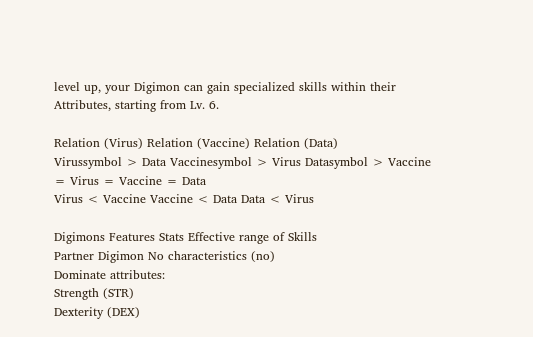level up, your Digimon can gain specialized skills within their Attributes, starting from Lv. 6.

Relation (Virus) Relation (Vaccine) Relation (Data)
Virussymbol > Data Vaccinesymbol > Virus Datasymbol > Vaccine
= Virus = Vaccine = Data
Virus < Vaccine Vaccine < Data Data < Virus

Digimons Features Stats Effective range of Skills
Partner Digimon No characteristics (no)
Dominate attributes:
Strength (STR)
Dexterity (DEX)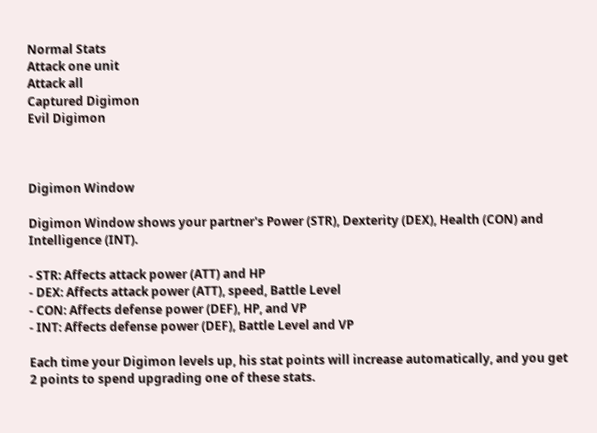Normal Stats
Attack one unit
Attack all
Captured Digimon
Evil Digimon



Digimon Window

Digimon Window shows your partner's Power (STR), Dexterity (DEX), Health (CON) and Intelligence (INT).

- STR: Affects attack power (ATT) and HP
- DEX: Affects attack power (ATT), speed, Battle Level
- CON: Affects defense power (DEF), HP, and VP
- INT: Affects defense power (DEF), Battle Level and VP

Each time your Digimon levels up, his stat points will increase automatically, and you get 2 points to spend upgrading one of these stats.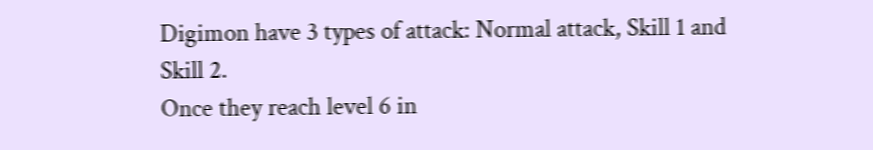Digimon have 3 types of attack: Normal attack, Skill 1 and Skill 2.
Once they reach level 6 in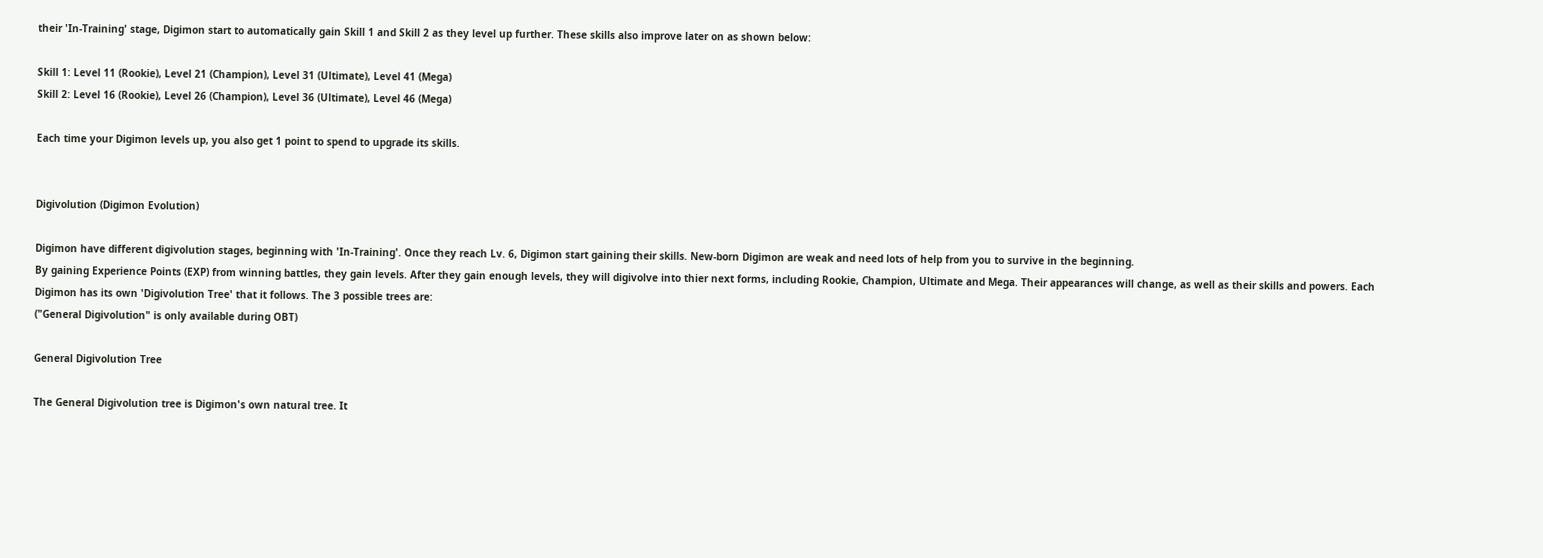their 'In-Training' stage, Digimon start to automatically gain Skill 1 and Skill 2 as they level up further. These skills also improve later on as shown below:

Skill 1: Level 11 (Rookie), Level 21 (Champion), Level 31 (Ultimate), Level 41 (Mega)
Skill 2: Level 16 (Rookie), Level 26 (Champion), Level 36 (Ultimate), Level 46 (Mega)

Each time your Digimon levels up, you also get 1 point to spend to upgrade its skills.


Digivolution (Digimon Evolution)

Digimon have different digivolution stages, beginning with 'In-Training'. Once they reach Lv. 6, Digimon start gaining their skills. New-born Digimon are weak and need lots of help from you to survive in the beginning.
By gaining Experience Points (EXP) from winning battles, they gain levels. After they gain enough levels, they will digivolve into thier next forms, including Rookie, Champion, Ultimate and Mega. Their appearances will change, as well as their skills and powers. Each Digimon has its own 'Digivolution Tree' that it follows. The 3 possible trees are:
("General Digivolution" is only available during OBT)

General Digivolution Tree

The General Digivolution tree is Digimon's own natural tree. It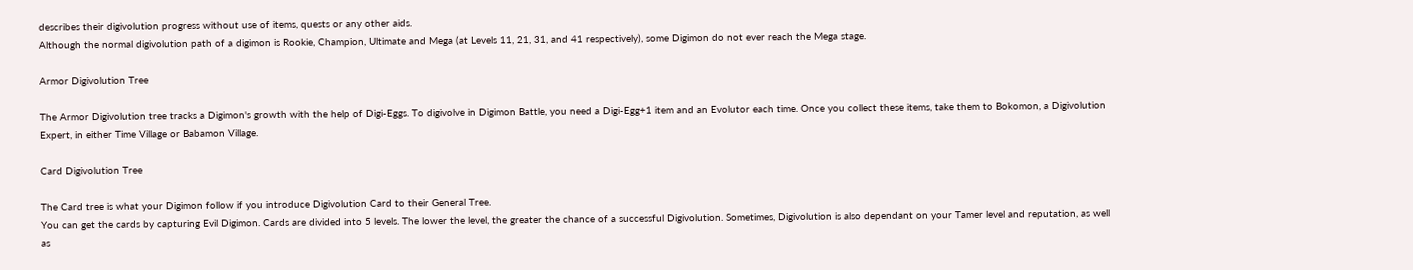describes their digivolution progress without use of items, quests or any other aids.
Although the normal digivolution path of a digimon is Rookie, Champion, Ultimate and Mega (at Levels 11, 21, 31, and 41 respectively), some Digimon do not ever reach the Mega stage.

Armor Digivolution Tree

The Armor Digivolution tree tracks a Digimon's growth with the help of Digi-Eggs. To digivolve in Digimon Battle, you need a Digi-Egg+1 item and an Evolutor each time. Once you collect these items, take them to Bokomon, a Digivolution Expert, in either Time Village or Babamon Village.

Card Digivolution Tree

The Card tree is what your Digimon follow if you introduce Digivolution Card to their General Tree.
You can get the cards by capturing Evil Digimon. Cards are divided into 5 levels. The lower the level, the greater the chance of a successful Digivolution. Sometimes, Digivolution is also dependant on your Tamer level and reputation, as well as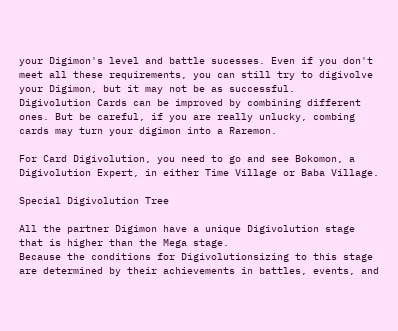your Digimon's level and battle sucesses. Even if you don't meet all these requirements, you can still try to digivolve your Digimon, but it may not be as successful.
Digivolution Cards can be improved by combining different ones. But be careful, if you are really unlucky, combing cards may turn your digimon into a Raremon.

For Card Digivolution, you need to go and see Bokomon, a Digivolution Expert, in either Time Village or Baba Village.

Special Digivolution Tree

All the partner Digimon have a unique Digivolution stage that is higher than the Mega stage.
Because the conditions for Digivolutionsizing to this stage are determined by their achievements in battles, events, and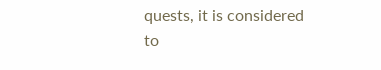quests, it is considered to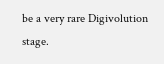be a very rare Digivolution stage.